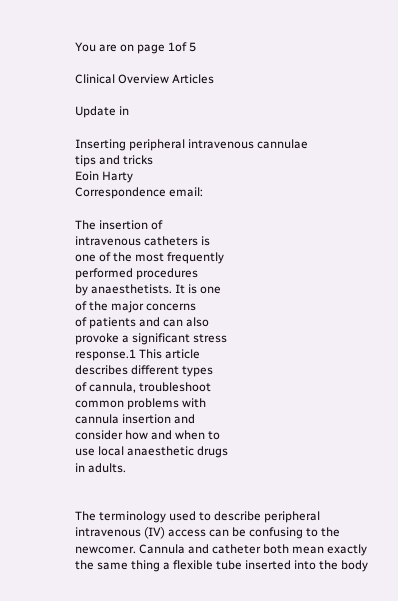You are on page 1of 5

Clinical Overview Articles

Update in

Inserting peripheral intravenous cannulae
tips and tricks
Eoin Harty
Correspondence email:

The insertion of
intravenous catheters is
one of the most frequently
performed procedures
by anaesthetists. It is one
of the major concerns
of patients and can also
provoke a significant stress
response.1 This article
describes different types
of cannula, troubleshoot
common problems with
cannula insertion and
consider how and when to
use local anaesthetic drugs
in adults.


The terminology used to describe peripheral
intravenous (IV) access can be confusing to the
newcomer. Cannula and catheter both mean exactly
the same thing a flexible tube inserted into the body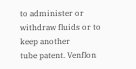to administer or withdraw fluids or to keep another
tube patent. Venflon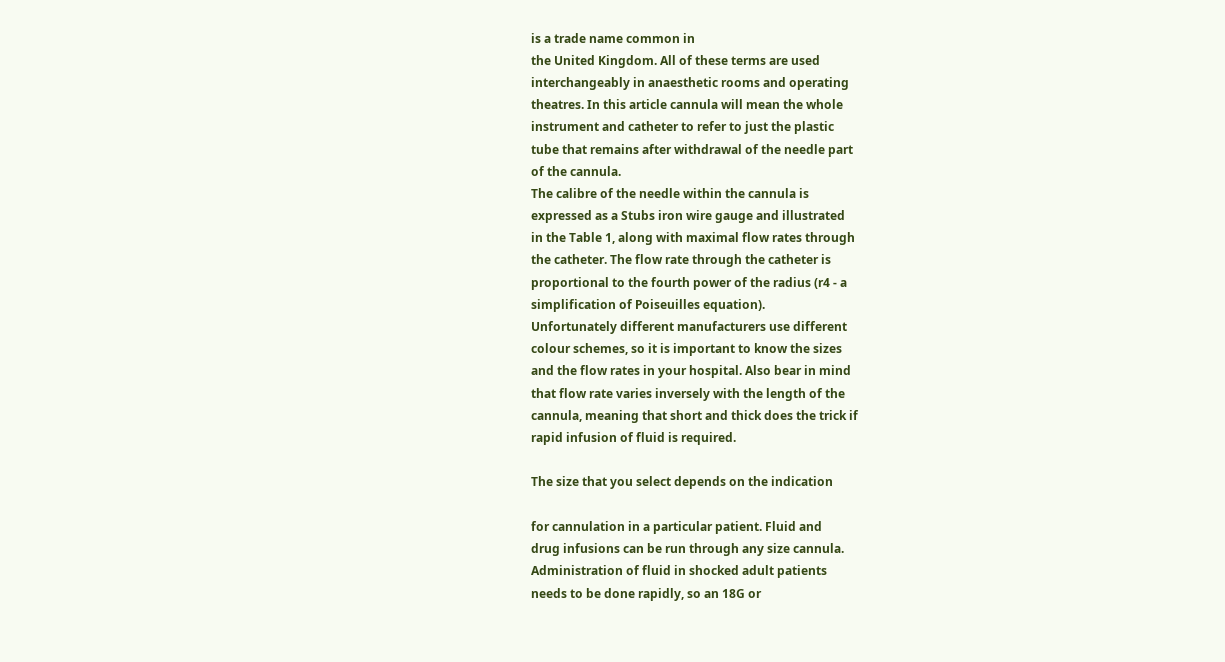is a trade name common in
the United Kingdom. All of these terms are used
interchangeably in anaesthetic rooms and operating
theatres. In this article cannula will mean the whole
instrument and catheter to refer to just the plastic
tube that remains after withdrawal of the needle part
of the cannula.
The calibre of the needle within the cannula is
expressed as a Stubs iron wire gauge and illustrated
in the Table 1, along with maximal flow rates through
the catheter. The flow rate through the catheter is
proportional to the fourth power of the radius (r4 - a
simplification of Poiseuilles equation).
Unfortunately different manufacturers use different
colour schemes, so it is important to know the sizes
and the flow rates in your hospital. Also bear in mind
that flow rate varies inversely with the length of the
cannula, meaning that short and thick does the trick if
rapid infusion of fluid is required.

The size that you select depends on the indication

for cannulation in a particular patient. Fluid and
drug infusions can be run through any size cannula.
Administration of fluid in shocked adult patients
needs to be done rapidly, so an 18G or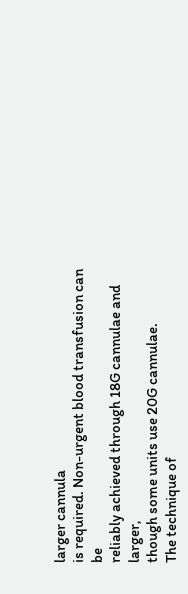larger cannula
is required. Non-urgent blood transfusion can be
reliably achieved through 18G cannulae and larger,
though some units use 20G cannulae.
The technique of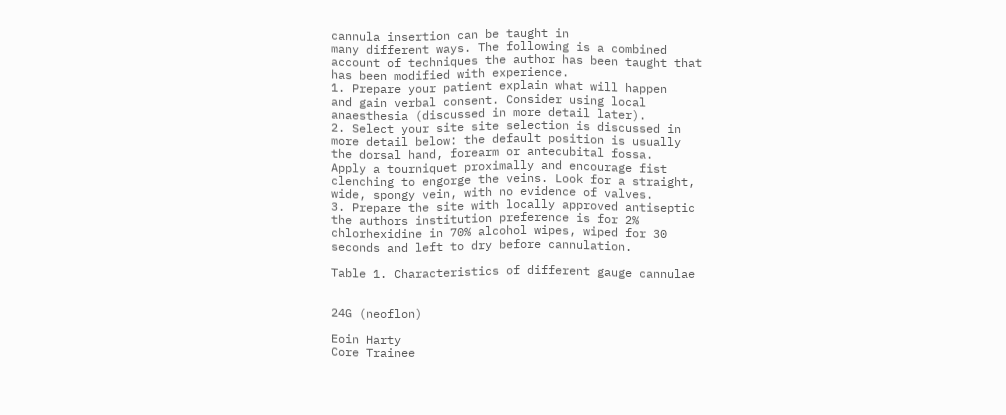cannula insertion can be taught in
many different ways. The following is a combined
account of techniques the author has been taught that
has been modified with experience.
1. Prepare your patient explain what will happen
and gain verbal consent. Consider using local
anaesthesia (discussed in more detail later).
2. Select your site site selection is discussed in
more detail below: the default position is usually
the dorsal hand, forearm or antecubital fossa.
Apply a tourniquet proximally and encourage fist
clenching to engorge the veins. Look for a straight,
wide, spongy vein, with no evidence of valves.
3. Prepare the site with locally approved antiseptic
the authors institution preference is for 2%
chlorhexidine in 70% alcohol wipes, wiped for 30
seconds and left to dry before cannulation.

Table 1. Characteristics of different gauge cannulae


24G (neoflon)

Eoin Harty
Core Trainee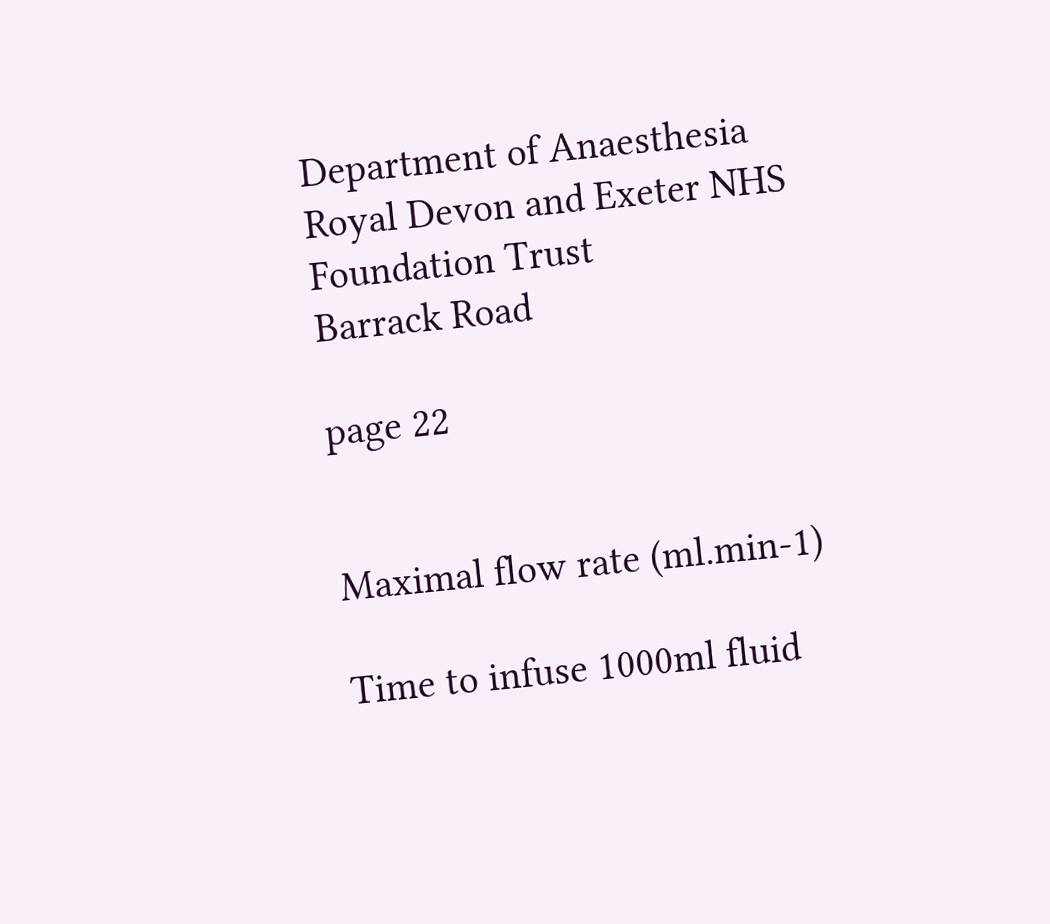Department of Anaesthesia
Royal Devon and Exeter NHS
Foundation Trust
Barrack Road

page 22


Maximal flow rate (ml.min-1)

Time to infuse 1000ml fluid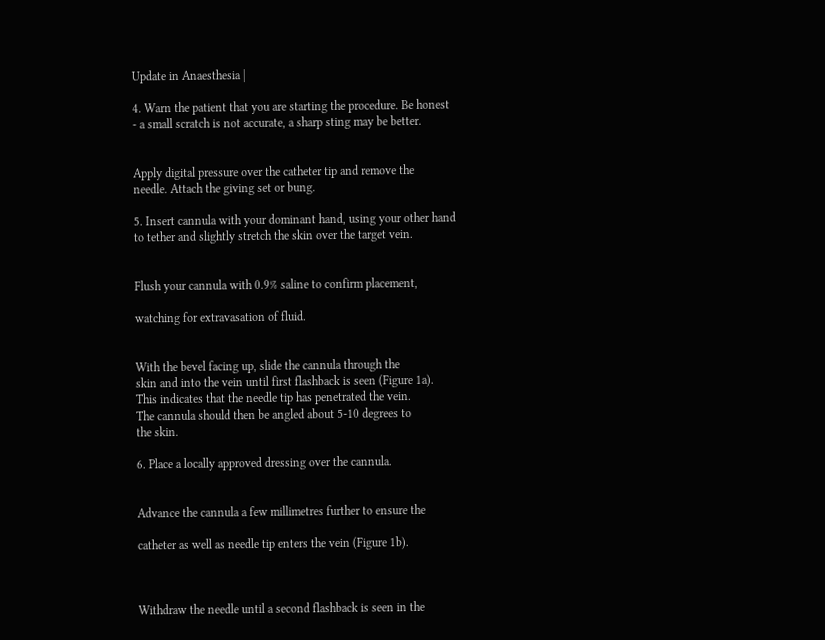Update in Anaesthesia |

4. Warn the patient that you are starting the procedure. Be honest
- a small scratch is not accurate, a sharp sting may be better.


Apply digital pressure over the catheter tip and remove the
needle. Attach the giving set or bung.

5. Insert cannula with your dominant hand, using your other hand
to tether and slightly stretch the skin over the target vein.


Flush your cannula with 0.9% saline to confirm placement,

watching for extravasation of fluid.


With the bevel facing up, slide the cannula through the
skin and into the vein until first flashback is seen (Figure 1a).
This indicates that the needle tip has penetrated the vein.
The cannula should then be angled about 5-10 degrees to
the skin.

6. Place a locally approved dressing over the cannula.


Advance the cannula a few millimetres further to ensure the

catheter as well as needle tip enters the vein (Figure 1b).



Withdraw the needle until a second flashback is seen in the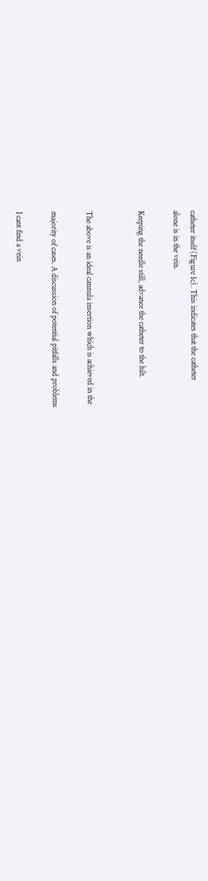catheter itself (Figure 1c). This indicates that the catheter
alone is in the vein.

Keeping the needle still, advance the catheter to the hilt.


The above is an ideal cannula insertion which is achieved in the

majority of cases. A discussion of potential pitfalls and problems

I cant find a vein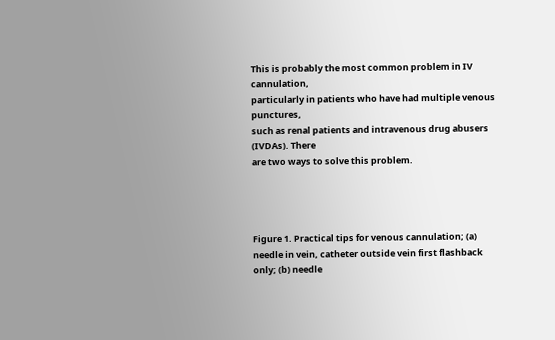This is probably the most common problem in IV cannulation,
particularly in patients who have had multiple venous punctures,
such as renal patients and intravenous drug abusers (IVDAs). There
are two ways to solve this problem.




Figure 1. Practical tips for venous cannulation; (a) needle in vein, catheter outside vein first flashback only; (b) needle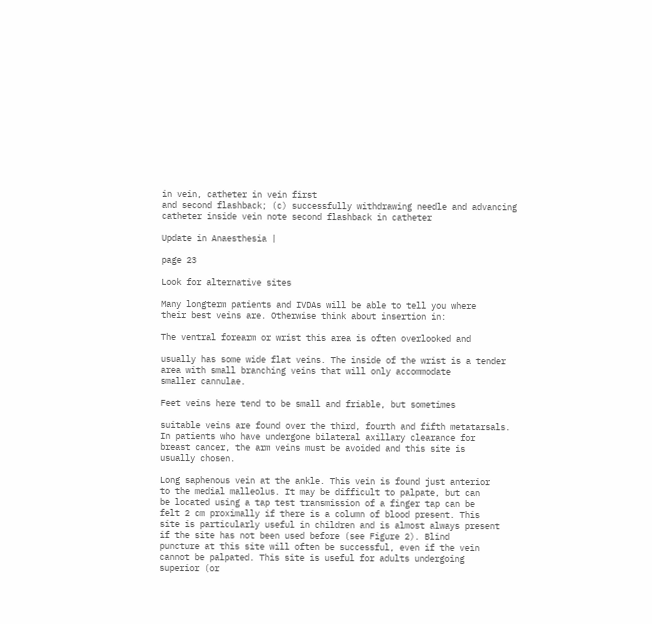in vein, catheter in vein first
and second flashback; (c) successfully withdrawing needle and advancing catheter inside vein note second flashback in catheter

Update in Anaesthesia |

page 23

Look for alternative sites

Many longterm patients and IVDAs will be able to tell you where
their best veins are. Otherwise think about insertion in:

The ventral forearm or wrist this area is often overlooked and

usually has some wide flat veins. The inside of the wrist is a tender
area with small branching veins that will only accommodate
smaller cannulae.

Feet veins here tend to be small and friable, but sometimes

suitable veins are found over the third, fourth and fifth metatarsals.
In patients who have undergone bilateral axillary clearance for
breast cancer, the arm veins must be avoided and this site is
usually chosen.

Long saphenous vein at the ankle. This vein is found just anterior
to the medial malleolus. It may be difficult to palpate, but can
be located using a tap test transmission of a finger tap can be
felt 2 cm proximally if there is a column of blood present. This
site is particularly useful in children and is almost always present
if the site has not been used before (see Figure 2). Blind
puncture at this site will often be successful, even if the vein
cannot be palpated. This site is useful for adults undergoing
superior (or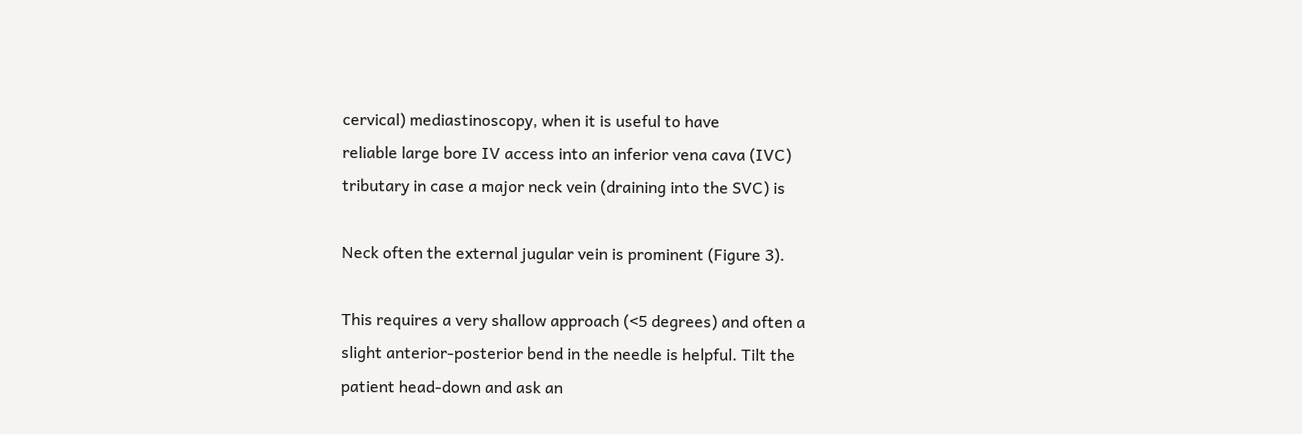cervical) mediastinoscopy, when it is useful to have
reliable large bore IV access into an inferior vena cava (IVC)
tributary in case a major neck vein (draining into the SVC) is

Neck often the external jugular vein is prominent (Figure 3).

This requires a very shallow approach (<5 degrees) and often a
slight anterior-posterior bend in the needle is helpful. Tilt the
patient head-down and ask an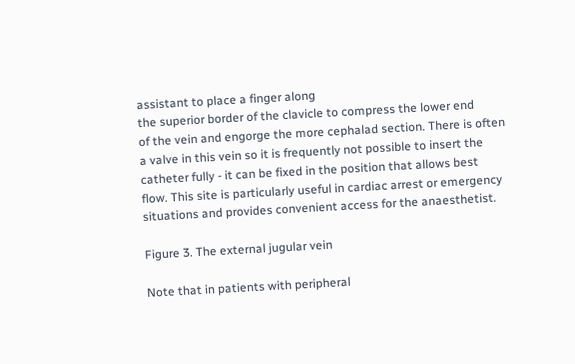assistant to place a finger along
the superior border of the clavicle to compress the lower end
of the vein and engorge the more cephalad section. There is often
a valve in this vein so it is frequently not possible to insert the
catheter fully - it can be fixed in the position that allows best
flow. This site is particularly useful in cardiac arrest or emergency
situations and provides convenient access for the anaesthetist.

Figure 3. The external jugular vein

Note that in patients with peripheral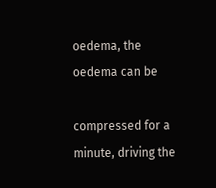oedema, the oedema can be

compressed for a minute, driving the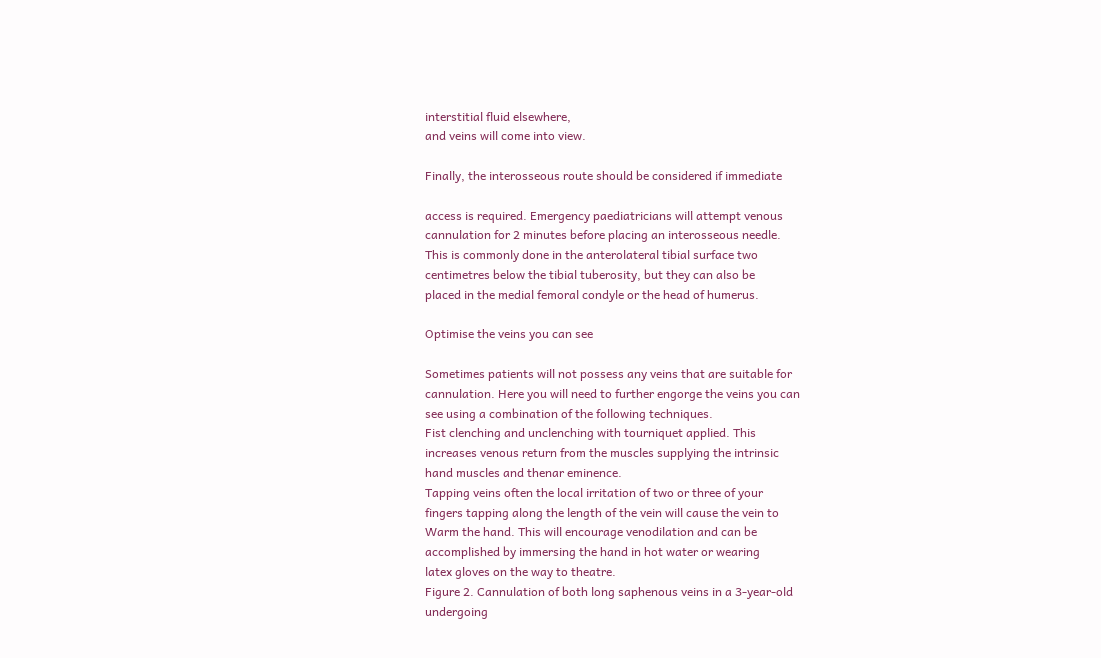interstitial fluid elsewhere,
and veins will come into view.

Finally, the interosseous route should be considered if immediate

access is required. Emergency paediatricians will attempt venous
cannulation for 2 minutes before placing an interosseous needle.
This is commonly done in the anterolateral tibial surface two
centimetres below the tibial tuberosity, but they can also be
placed in the medial femoral condyle or the head of humerus.

Optimise the veins you can see

Sometimes patients will not possess any veins that are suitable for
cannulation. Here you will need to further engorge the veins you can
see using a combination of the following techniques.
Fist clenching and unclenching with tourniquet applied. This
increases venous return from the muscles supplying the intrinsic
hand muscles and thenar eminence.
Tapping veins often the local irritation of two or three of your
fingers tapping along the length of the vein will cause the vein to
Warm the hand. This will encourage venodilation and can be
accomplished by immersing the hand in hot water or wearing
latex gloves on the way to theatre.
Figure 2. Cannulation of both long saphenous veins in a 3-year-old
undergoing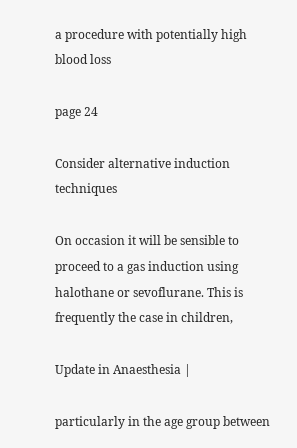a procedure with potentially high blood loss

page 24

Consider alternative induction techniques

On occasion it will be sensible to proceed to a gas induction using
halothane or sevoflurane. This is frequently the case in children,

Update in Anaesthesia |

particularly in the age group between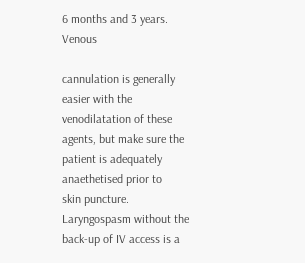6 months and 3 years. Venous

cannulation is generally easier with the venodilatation of these
agents, but make sure the patient is adequately anaethetised prior to
skin puncture.
Laryngospasm without the back-up of IV access is a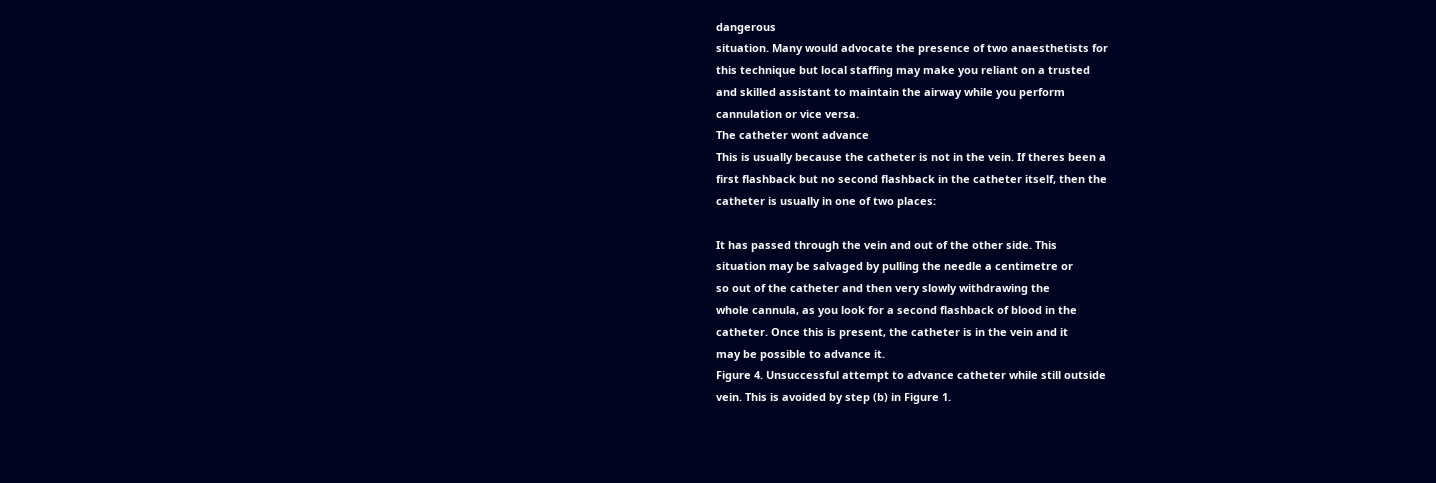dangerous
situation. Many would advocate the presence of two anaesthetists for
this technique but local staffing may make you reliant on a trusted
and skilled assistant to maintain the airway while you perform
cannulation or vice versa.
The catheter wont advance
This is usually because the catheter is not in the vein. If theres been a
first flashback but no second flashback in the catheter itself, then the
catheter is usually in one of two places:

It has passed through the vein and out of the other side. This
situation may be salvaged by pulling the needle a centimetre or
so out of the catheter and then very slowly withdrawing the
whole cannula, as you look for a second flashback of blood in the
catheter. Once this is present, the catheter is in the vein and it
may be possible to advance it.
Figure 4. Unsuccessful attempt to advance catheter while still outside
vein. This is avoided by step (b) in Figure 1.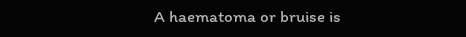A haematoma or bruise is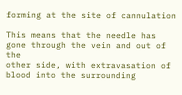forming at the site of cannulation

This means that the needle has gone through the vein and out of the
other side, with extravasation of blood into the surrounding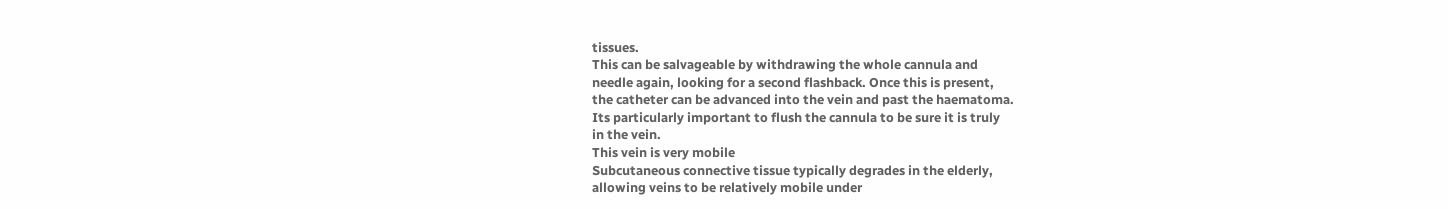tissues.
This can be salvageable by withdrawing the whole cannula and
needle again, looking for a second flashback. Once this is present,
the catheter can be advanced into the vein and past the haematoma.
Its particularly important to flush the cannula to be sure it is truly
in the vein.
This vein is very mobile
Subcutaneous connective tissue typically degrades in the elderly,
allowing veins to be relatively mobile under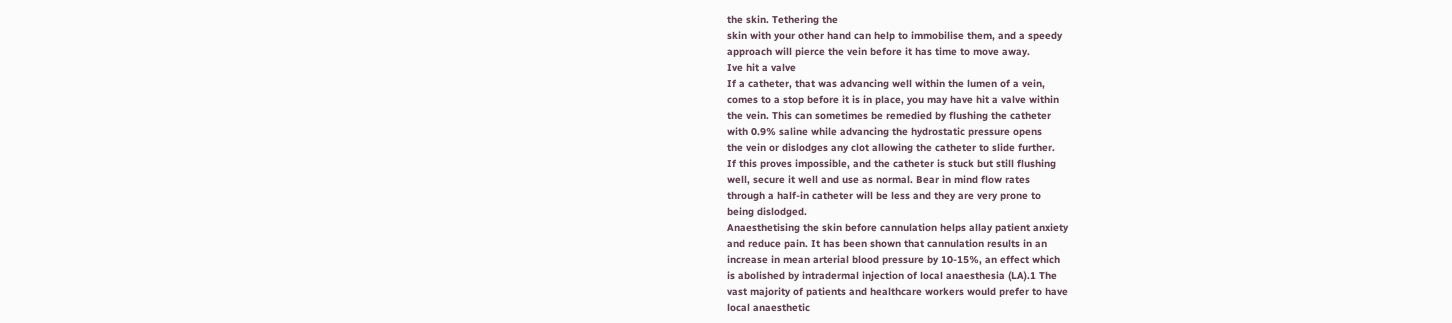the skin. Tethering the
skin with your other hand can help to immobilise them, and a speedy
approach will pierce the vein before it has time to move away.
Ive hit a valve
If a catheter, that was advancing well within the lumen of a vein,
comes to a stop before it is in place, you may have hit a valve within
the vein. This can sometimes be remedied by flushing the catheter
with 0.9% saline while advancing the hydrostatic pressure opens
the vein or dislodges any clot allowing the catheter to slide further.
If this proves impossible, and the catheter is stuck but still flushing
well, secure it well and use as normal. Bear in mind flow rates
through a half-in catheter will be less and they are very prone to
being dislodged.
Anaesthetising the skin before cannulation helps allay patient anxiety
and reduce pain. It has been shown that cannulation results in an
increase in mean arterial blood pressure by 10-15%, an effect which
is abolished by intradermal injection of local anaesthesia (LA).1 The
vast majority of patients and healthcare workers would prefer to have
local anaesthetic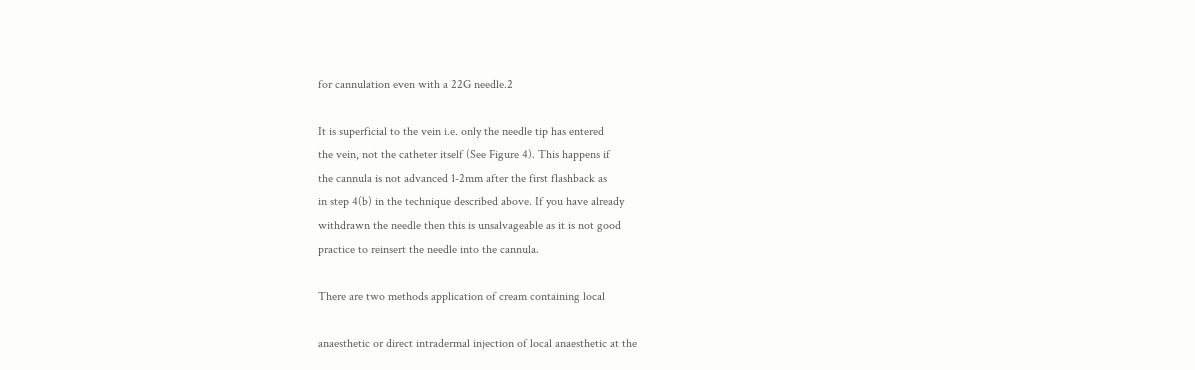for cannulation even with a 22G needle.2

It is superficial to the vein i.e. only the needle tip has entered
the vein, not the catheter itself (See Figure 4). This happens if
the cannula is not advanced 1-2mm after the first flashback as
in step 4(b) in the technique described above. If you have already
withdrawn the needle then this is unsalvageable as it is not good
practice to reinsert the needle into the cannula.

There are two methods application of cream containing local

anaesthetic or direct intradermal injection of local anaesthetic at the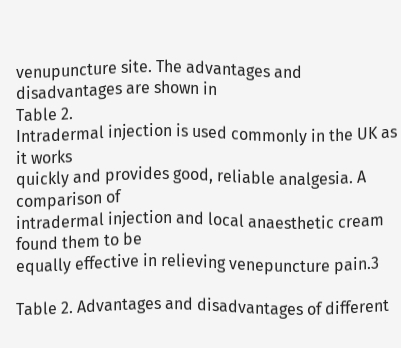venupuncture site. The advantages and disadvantages are shown in
Table 2.
Intradermal injection is used commonly in the UK as it works
quickly and provides good, reliable analgesia. A comparison of
intradermal injection and local anaesthetic cream found them to be
equally effective in relieving venepuncture pain.3

Table 2. Advantages and disadvantages of different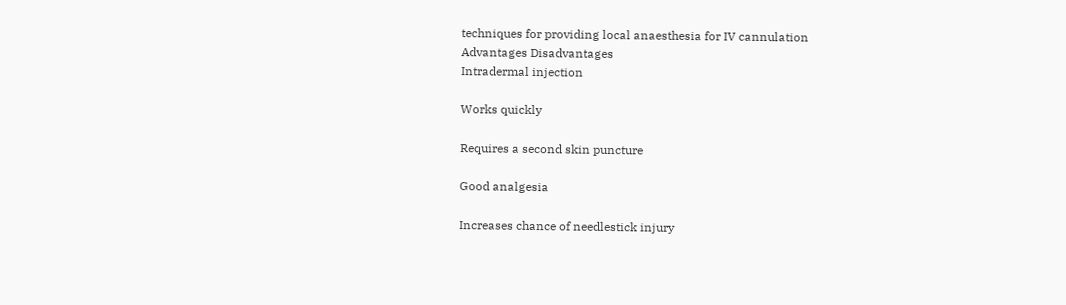techniques for providing local anaesthesia for IV cannulation
Advantages Disadvantages
Intradermal injection

Works quickly

Requires a second skin puncture

Good analgesia

Increases chance of needlestick injury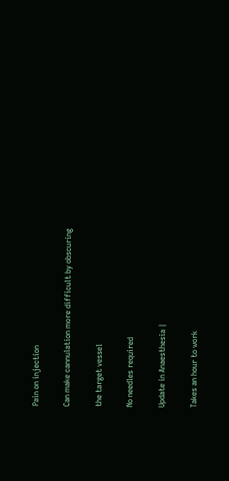Pain on injection

Can make cannulation more difficult by obscuring

the target vessel

No needles required

Update in Anaesthesia |

Takes an hour to work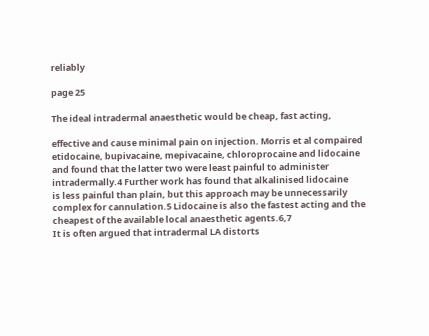reliably

page 25

The ideal intradermal anaesthetic would be cheap, fast acting,

effective and cause minimal pain on injection. Morris et al compaired
etidocaine, bupivacaine, mepivacaine, chloroprocaine and lidocaine
and found that the latter two were least painful to administer
intradermally.4 Further work has found that alkalinised lidocaine
is less painful than plain, but this approach may be unnecessarily
complex for cannulation.5 Lidocaine is also the fastest acting and the
cheapest of the available local anaesthetic agents.6,7
It is often argued that intradermal LA distorts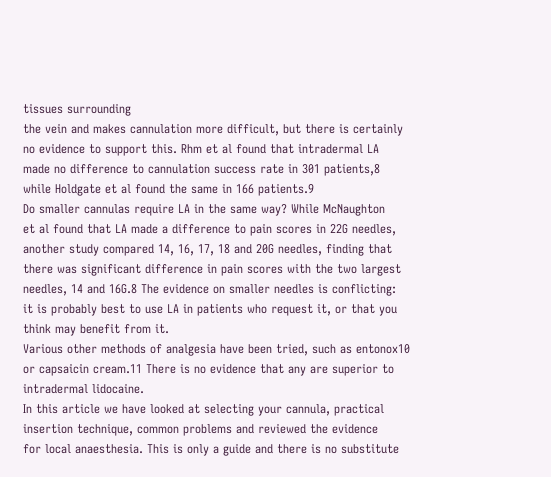tissues surrounding
the vein and makes cannulation more difficult, but there is certainly
no evidence to support this. Rhm et al found that intradermal LA
made no difference to cannulation success rate in 301 patients,8
while Holdgate et al found the same in 166 patients.9
Do smaller cannulas require LA in the same way? While McNaughton
et al found that LA made a difference to pain scores in 22G needles,
another study compared 14, 16, 17, 18 and 20G needles, finding that
there was significant difference in pain scores with the two largest
needles, 14 and 16G.8 The evidence on smaller needles is conflicting:
it is probably best to use LA in patients who request it, or that you
think may benefit from it.
Various other methods of analgesia have been tried, such as entonox10
or capsaicin cream.11 There is no evidence that any are superior to
intradermal lidocaine.
In this article we have looked at selecting your cannula, practical
insertion technique, common problems and reviewed the evidence
for local anaesthesia. This is only a guide and there is no substitute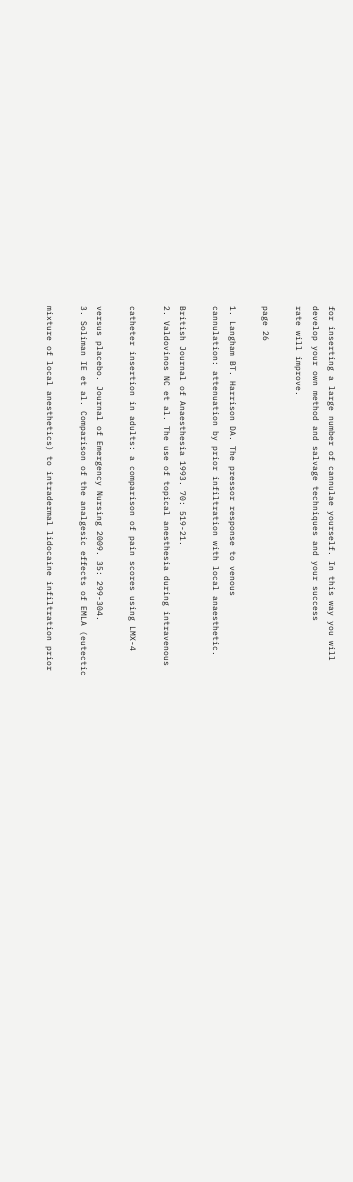for inserting a large number of cannulae yourself. In this way you will
develop your own method and salvage techniques and your success
rate will improve.

page 26

1. Langham BT. Harrison DA. The pressor response to venous
cannulation: attenuation by prior infiltration with local anaesthetic.

British Journal of Anaesthesia 1993. 70: 519-21.
2. Valdovinos NC et al. The use of topical anesthesia during intravenous

catheter insertion in adults: a comparison of pain scores using LMX-4

versus placebo. Journal of Emergency Nursing 2009. 35: 299-304.
3. Soliman IE et al. Comparison of the analgesic effects of EMLA (eutectic

mixture of local anesthetics) to intradermal lidocaine infiltration prior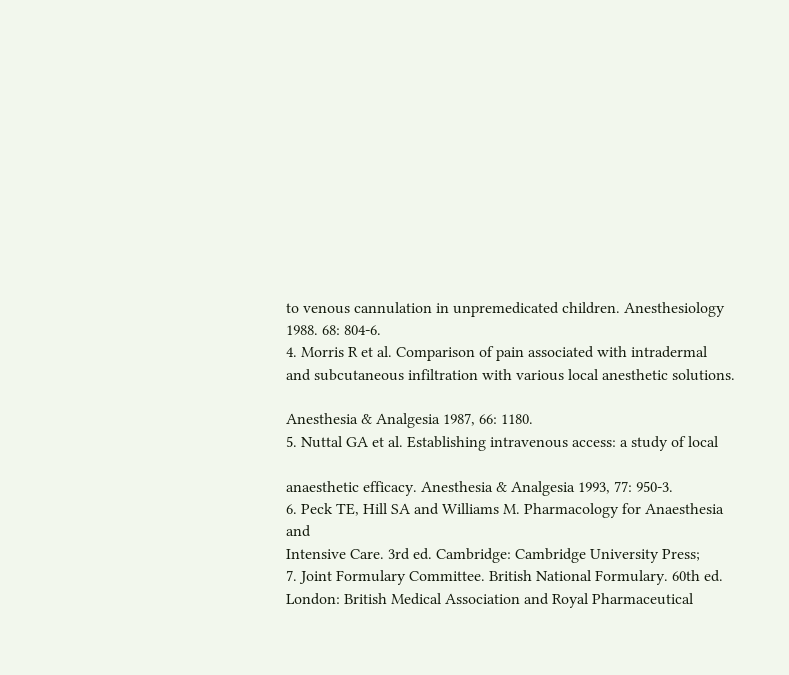to venous cannulation in unpremedicated children. Anesthesiology
1988. 68: 804-6.
4. Morris R et al. Comparison of pain associated with intradermal
and subcutaneous infiltration with various local anesthetic solutions.

Anesthesia & Analgesia 1987, 66: 1180.
5. Nuttal GA et al. Establishing intravenous access: a study of local

anaesthetic efficacy. Anesthesia & Analgesia 1993, 77: 950-3.
6. Peck TE, Hill SA and Williams M. Pharmacology for Anaesthesia and
Intensive Care. 3rd ed. Cambridge: Cambridge University Press;
7. Joint Formulary Committee. British National Formulary. 60th ed.
London: British Medical Association and Royal Pharmaceutical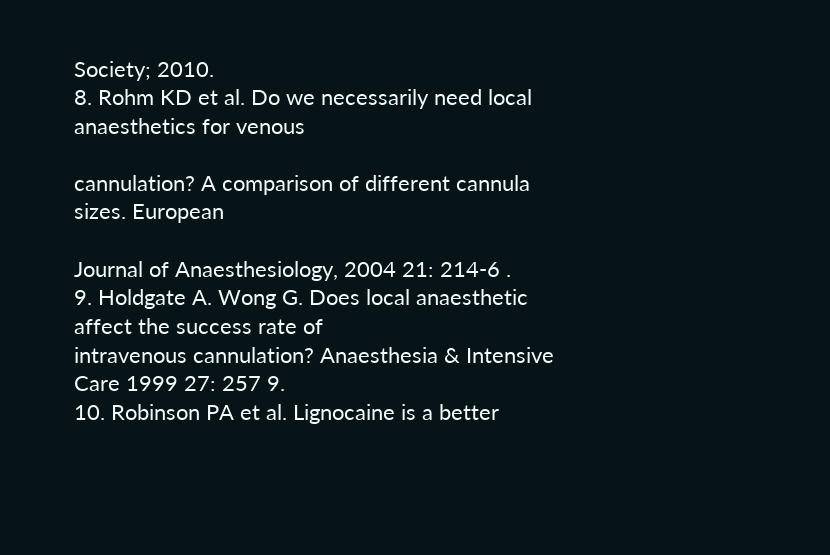Society; 2010.
8. Rohm KD et al. Do we necessarily need local anaesthetics for venous

cannulation? A comparison of different cannula sizes. European

Journal of Anaesthesiology, 2004 21: 214-6 .
9. Holdgate A. Wong G. Does local anaesthetic affect the success rate of
intravenous cannulation? Anaesthesia & Intensive Care 1999 27: 257 9.
10. Robinson PA et al. Lignocaine is a better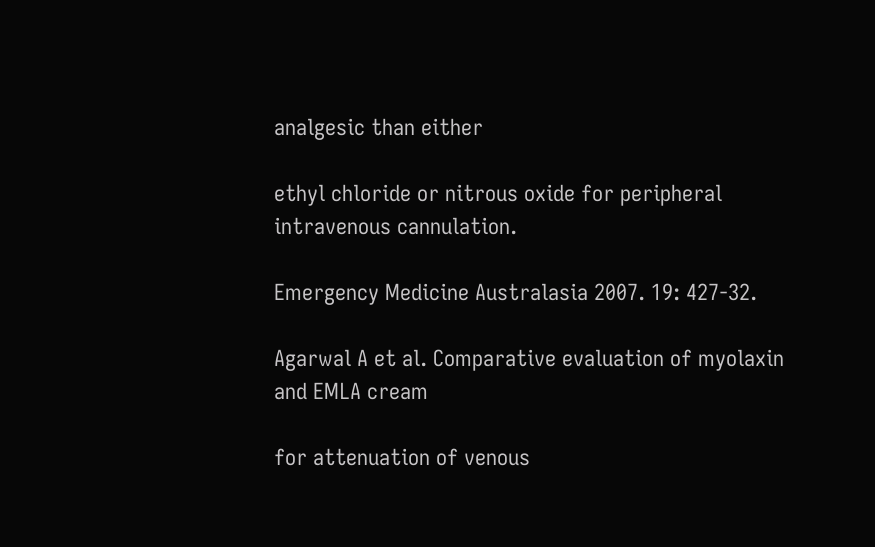analgesic than either

ethyl chloride or nitrous oxide for peripheral intravenous cannulation.

Emergency Medicine Australasia 2007. 19: 427-32.

Agarwal A et al. Comparative evaluation of myolaxin and EMLA cream

for attenuation of venous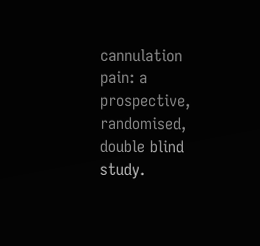cannulation pain: a prospective,
randomised, double blind study.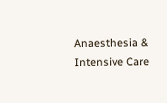Anaesthesia & Intensive Care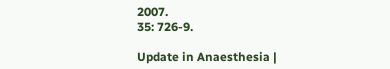2007.
35: 726-9.

Update in Anaesthesia |